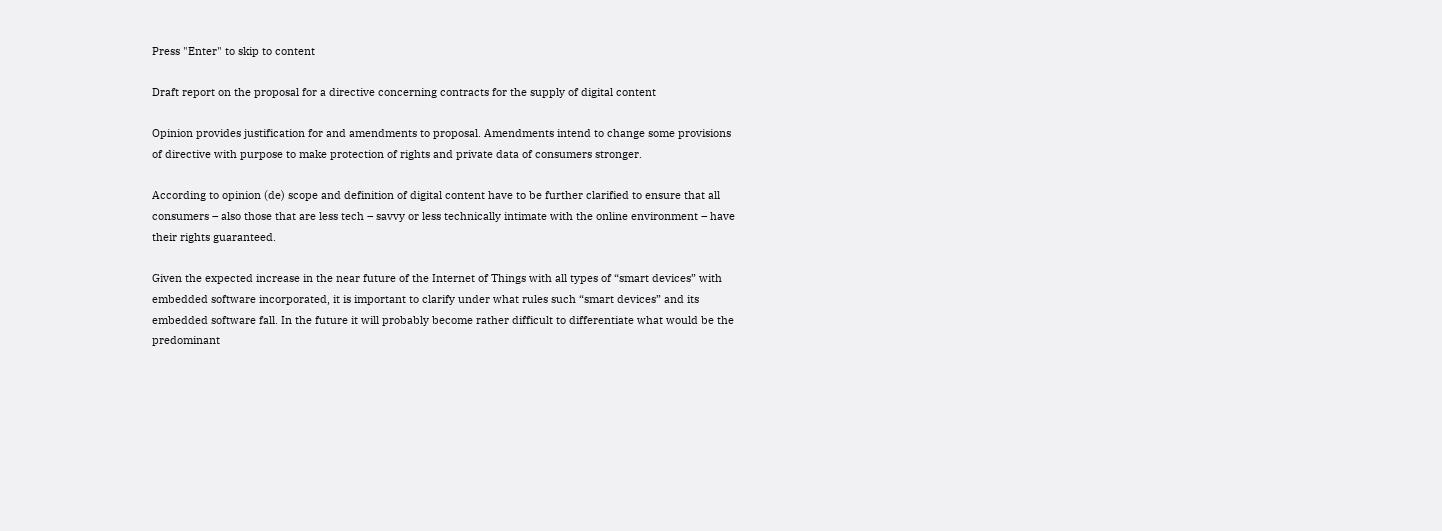Press "Enter" to skip to content

Draft report on the proposal for a directive concerning contracts for the supply of digital content

Opinion provides justification for and amendments to proposal. Amendments intend to change some provisions of directive with purpose to make protection of rights and private data of consumers stronger.

According to opinion (de) scope and definition of digital content have to be further clarified to ensure that all consumers – also those that are less tech – savvy or less technically intimate with the online environment – have their rights guaranteed.

Given the expected increase in the near future of the Internet of Things with all types of “smart devices” with embedded software incorporated, it is important to clarify under what rules such “smart devices” and its embedded software fall. In the future it will probably become rather difficult to differentiate what would be the predominant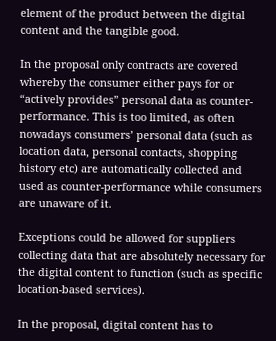element of the product between the digital content and the tangible good.

In the proposal only contracts are covered whereby the consumer either pays for or “actively provides” personal data as counter-performance. This is too limited, as often nowadays consumers’ personal data (such as location data, personal contacts, shopping history etc) are automatically collected and used as counter-performance while consumers are unaware of it.

Exceptions could be allowed for suppliers collecting data that are absolutely necessary for the digital content to function (such as specific location-based services).

In the proposal, digital content has to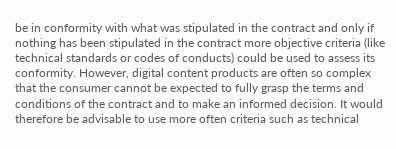be in conformity with what was stipulated in the contract and only if nothing has been stipulated in the contract more objective criteria (like technical standards or codes of conducts) could be used to assess its conformity. However, digital content products are often so complex that the consumer cannot be expected to fully grasp the terms and conditions of the contract and to make an informed decision. It would therefore be advisable to use more often criteria such as technical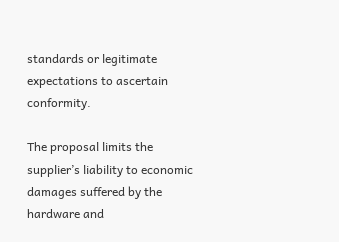standards or legitimate expectations to ascertain conformity.

The proposal limits the supplier’s liability to economic damages suffered by the hardware and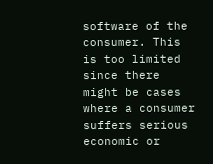software of the consumer. This is too limited since there might be cases where a consumer suffers serious economic or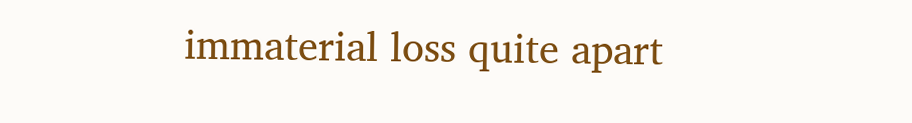immaterial loss quite apart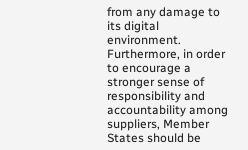from any damage to its digital environment. Furthermore, in order to encourage a stronger sense of responsibility and accountability among suppliers, Member States should be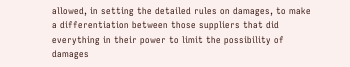allowed, in setting the detailed rules on damages, to make a differentiation between those suppliers that did everything in their power to limit the possibility of damages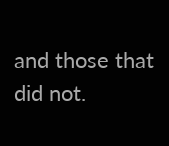and those that did not.